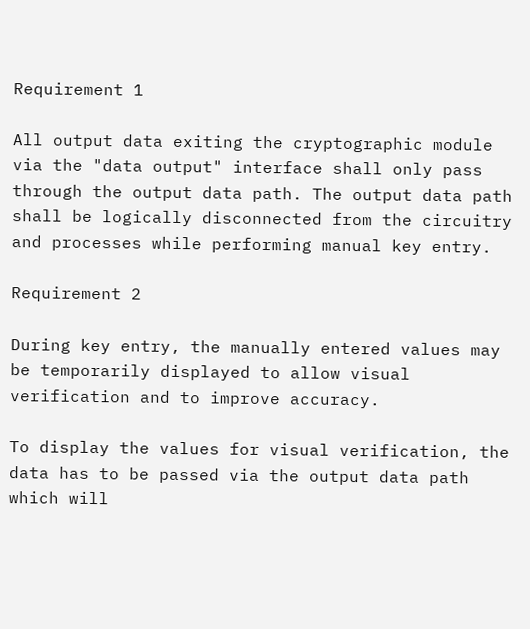Requirement 1

All output data exiting the cryptographic module via the "data output" interface shall only pass through the output data path. The output data path shall be logically disconnected from the circuitry and processes while performing manual key entry.

Requirement 2

During key entry, the manually entered values may be temporarily displayed to allow visual verification and to improve accuracy.

To display the values for visual verification, the data has to be passed via the output data path which will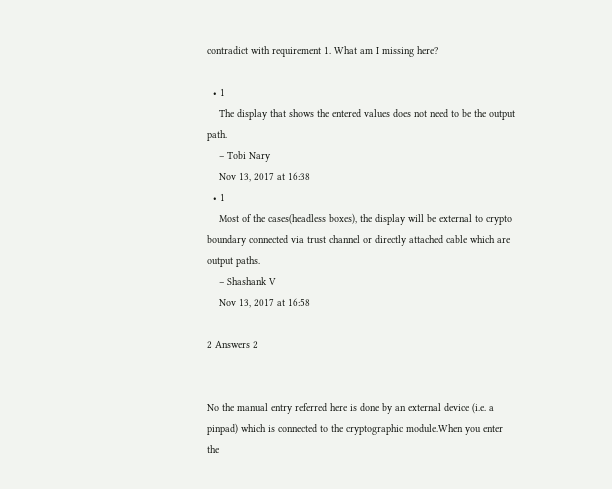contradict with requirement 1. What am I missing here?

  • 1
    The display that shows the entered values does not need to be the output path.
    – Tobi Nary
    Nov 13, 2017 at 16:38
  • 1
    Most of the cases(headless boxes), the display will be external to crypto boundary connected via trust channel or directly attached cable which are output paths.
    – Shashank V
    Nov 13, 2017 at 16:58

2 Answers 2


No the manual entry referred here is done by an external device (i.e. a pinpad) which is connected to the cryptographic module.When you enter the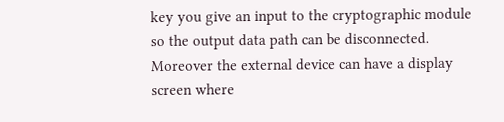key you give an input to the cryptographic module so the output data path can be disconnected. Moreover the external device can have a display screen where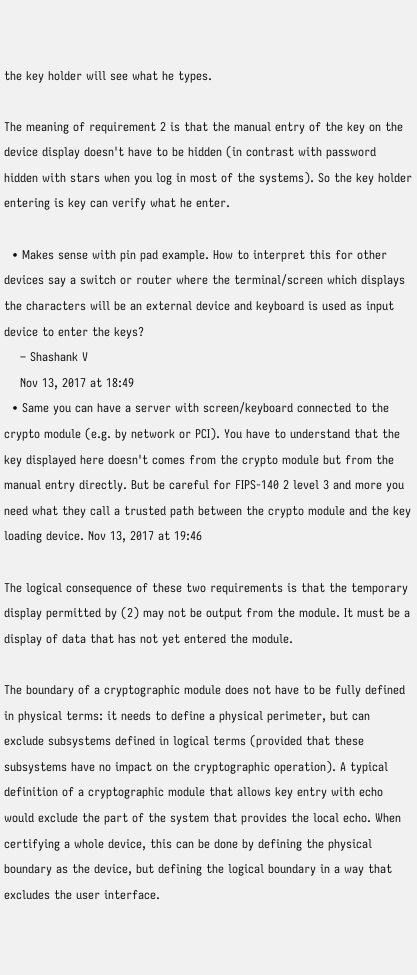the key holder will see what he types.

The meaning of requirement 2 is that the manual entry of the key on the device display doesn't have to be hidden (in contrast with password hidden with stars when you log in most of the systems). So the key holder entering is key can verify what he enter.

  • Makes sense with pin pad example. How to interpret this for other devices say a switch or router where the terminal/screen which displays the characters will be an external device and keyboard is used as input device to enter the keys?
    – Shashank V
    Nov 13, 2017 at 18:49
  • Same you can have a server with screen/keyboard connected to the crypto module (e.g. by network or PCI). You have to understand that the key displayed here doesn't comes from the crypto module but from the manual entry directly. But be careful for FIPS-140 2 level 3 and more you need what they call a trusted path between the crypto module and the key loading device. Nov 13, 2017 at 19:46

The logical consequence of these two requirements is that the temporary display permitted by (2) may not be output from the module. It must be a display of data that has not yet entered the module.

The boundary of a cryptographic module does not have to be fully defined in physical terms: it needs to define a physical perimeter, but can exclude subsystems defined in logical terms (provided that these subsystems have no impact on the cryptographic operation). A typical definition of a cryptographic module that allows key entry with echo would exclude the part of the system that provides the local echo. When certifying a whole device, this can be done by defining the physical boundary as the device, but defining the logical boundary in a way that excludes the user interface.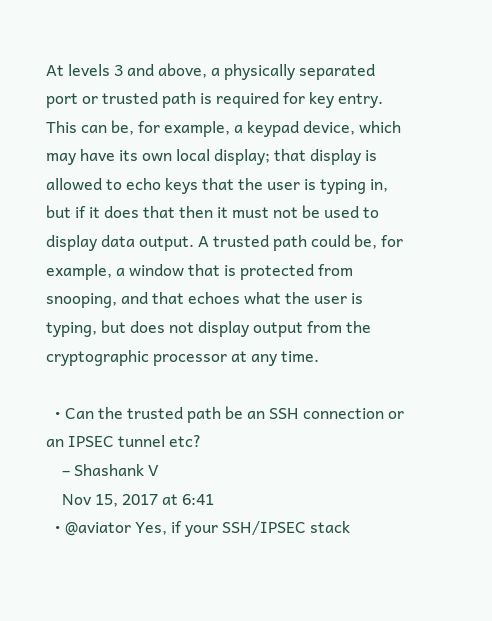At levels 3 and above, a physically separated port or trusted path is required for key entry. This can be, for example, a keypad device, which may have its own local display; that display is allowed to echo keys that the user is typing in, but if it does that then it must not be used to display data output. A trusted path could be, for example, a window that is protected from snooping, and that echoes what the user is typing, but does not display output from the cryptographic processor at any time.

  • Can the trusted path be an SSH connection or an IPSEC tunnel etc?
    – Shashank V
    Nov 15, 2017 at 6:41
  • @aviator Yes, if your SSH/IPSEC stack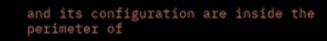and its configuration are inside the perimeter of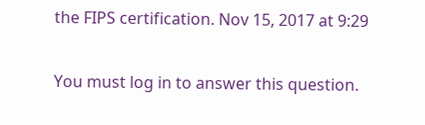the FIPS certification. Nov 15, 2017 at 9:29

You must log in to answer this question.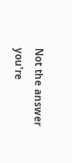Not the answer you're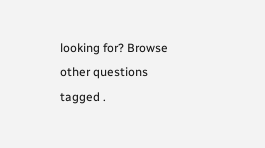looking for? Browse other questions tagged .